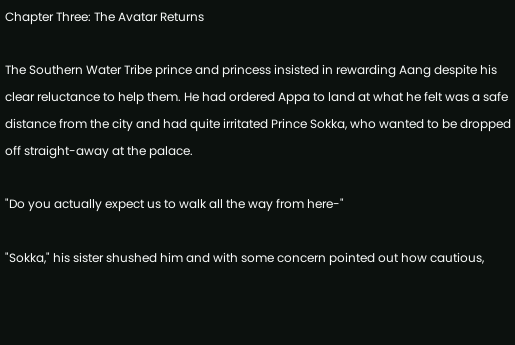Chapter Three: The Avatar Returns

The Southern Water Tribe prince and princess insisted in rewarding Aang despite his clear reluctance to help them. He had ordered Appa to land at what he felt was a safe distance from the city and had quite irritated Prince Sokka, who wanted to be dropped off straight-away at the palace.

"Do you actually expect us to walk all the way from here-"

"Sokka," his sister shushed him and with some concern pointed out how cautious,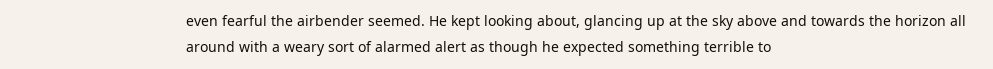even fearful the airbender seemed. He kept looking about, glancing up at the sky above and towards the horizon all around with a weary sort of alarmed alert as though he expected something terrible to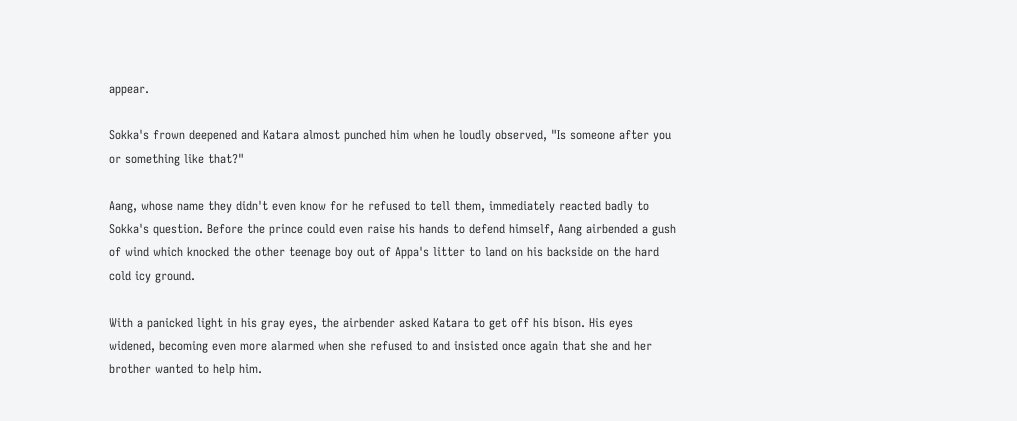appear.

Sokka's frown deepened and Katara almost punched him when he loudly observed, "Is someone after you or something like that?"

Aang, whose name they didn't even know for he refused to tell them, immediately reacted badly to Sokka's question. Before the prince could even raise his hands to defend himself, Aang airbended a gush of wind which knocked the other teenage boy out of Appa's litter to land on his backside on the hard cold icy ground.

With a panicked light in his gray eyes, the airbender asked Katara to get off his bison. His eyes widened, becoming even more alarmed when she refused to and insisted once again that she and her brother wanted to help him.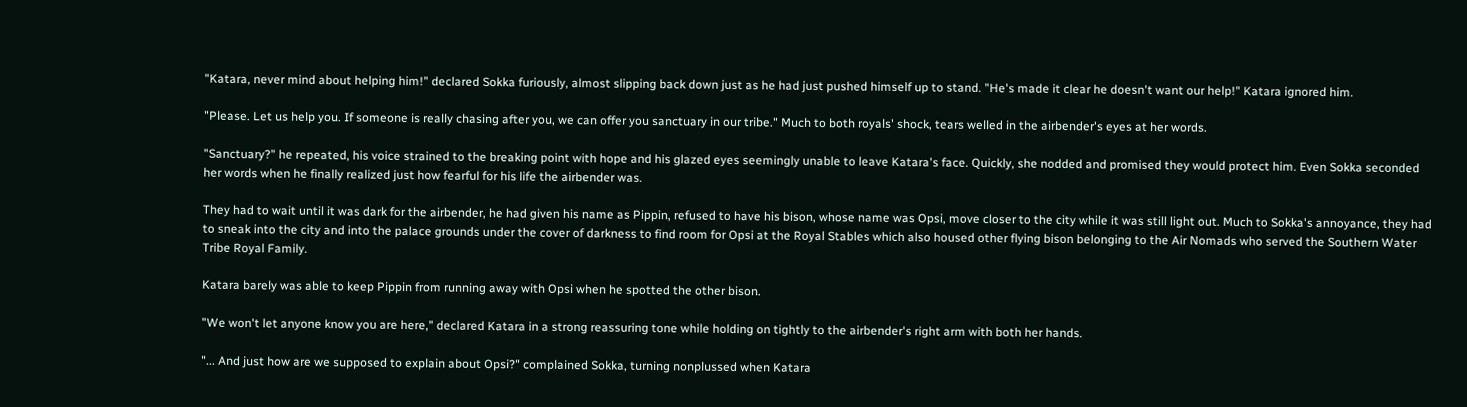"Katara, never mind about helping him!" declared Sokka furiously, almost slipping back down just as he had just pushed himself up to stand. "He's made it clear he doesn't want our help!" Katara ignored him.

"Please. Let us help you. If someone is really chasing after you, we can offer you sanctuary in our tribe." Much to both royals' shock, tears welled in the airbender's eyes at her words.

"Sanctuary?" he repeated, his voice strained to the breaking point with hope and his glazed eyes seemingly unable to leave Katara's face. Quickly, she nodded and promised they would protect him. Even Sokka seconded her words when he finally realized just how fearful for his life the airbender was.

They had to wait until it was dark for the airbender, he had given his name as Pippin, refused to have his bison, whose name was Opsi, move closer to the city while it was still light out. Much to Sokka's annoyance, they had to sneak into the city and into the palace grounds under the cover of darkness to find room for Opsi at the Royal Stables which also housed other flying bison belonging to the Air Nomads who served the Southern Water Tribe Royal Family.

Katara barely was able to keep Pippin from running away with Opsi when he spotted the other bison.

"We won't let anyone know you are here," declared Katara in a strong reassuring tone while holding on tightly to the airbender's right arm with both her hands.

"... And just how are we supposed to explain about Opsi?" complained Sokka, turning nonplussed when Katara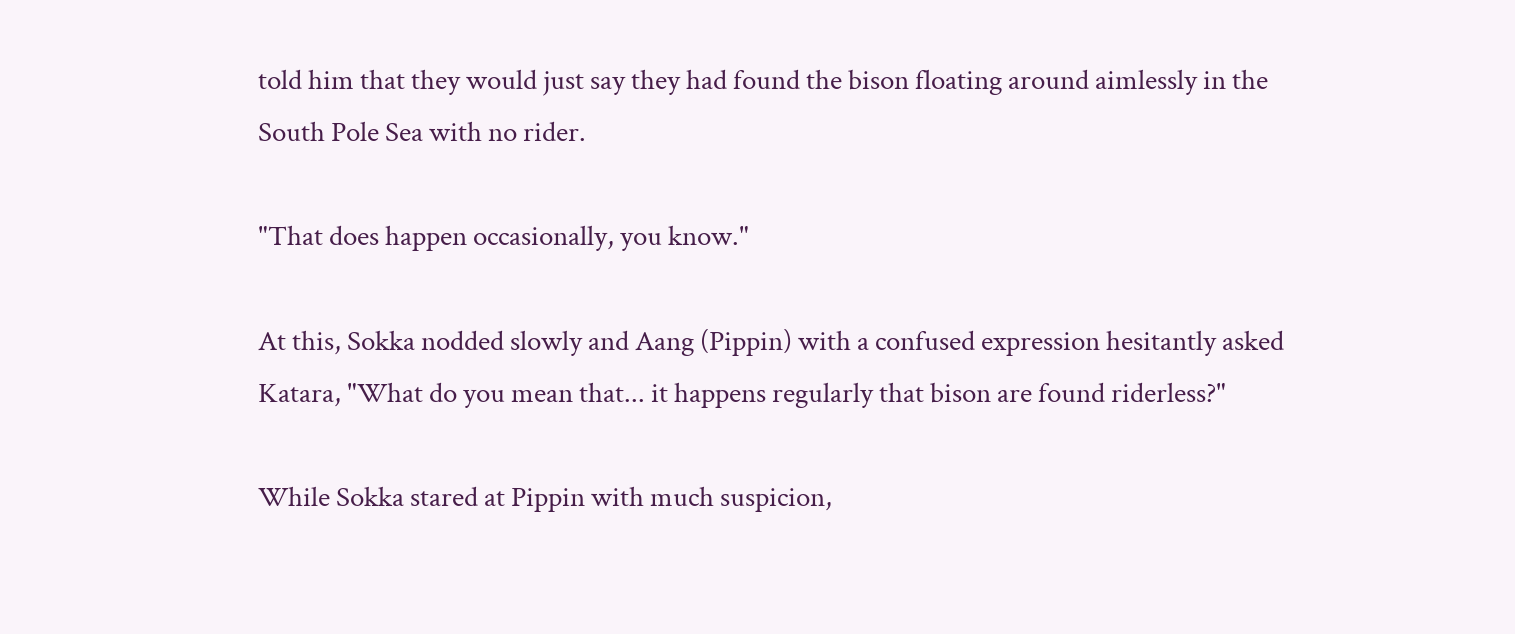told him that they would just say they had found the bison floating around aimlessly in the South Pole Sea with no rider.

"That does happen occasionally, you know."

At this, Sokka nodded slowly and Aang (Pippin) with a confused expression hesitantly asked Katara, "What do you mean that... it happens regularly that bison are found riderless?"

While Sokka stared at Pippin with much suspicion,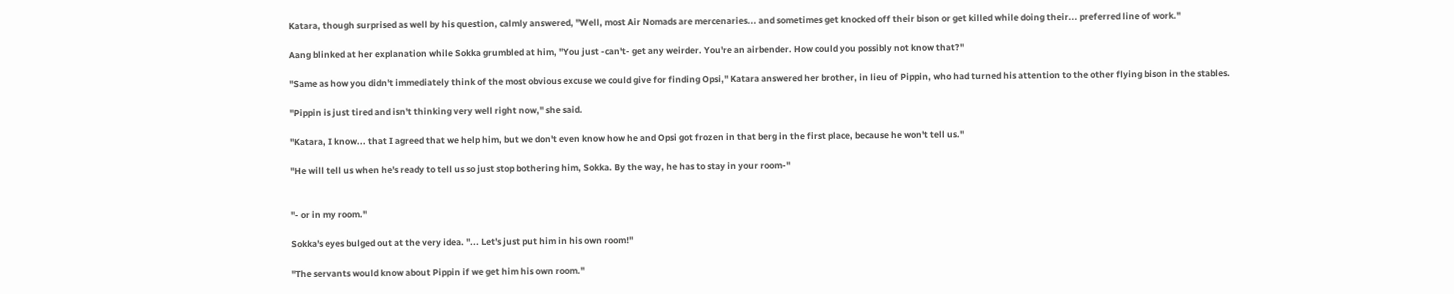Katara, though surprised as well by his question, calmly answered, "Well, most Air Nomads are mercenaries... and sometimes get knocked off their bison or get killed while doing their... preferred line of work."

Aang blinked at her explanation while Sokka grumbled at him, "You just -can't- get any weirder. You're an airbender. How could you possibly not know that?"

"Same as how you didn't immediately think of the most obvious excuse we could give for finding Opsi," Katara answered her brother, in lieu of Pippin, who had turned his attention to the other flying bison in the stables.

"Pippin is just tired and isn't thinking very well right now," she said.

"Katara, I know... that I agreed that we help him, but we don't even know how he and Opsi got frozen in that berg in the first place, because he won't tell us."

"He will tell us when he's ready to tell us so just stop bothering him, Sokka. By the way, he has to stay in your room-"


"- or in my room."

Sokka's eyes bulged out at the very idea. "... Let's just put him in his own room!"

"The servants would know about Pippin if we get him his own room."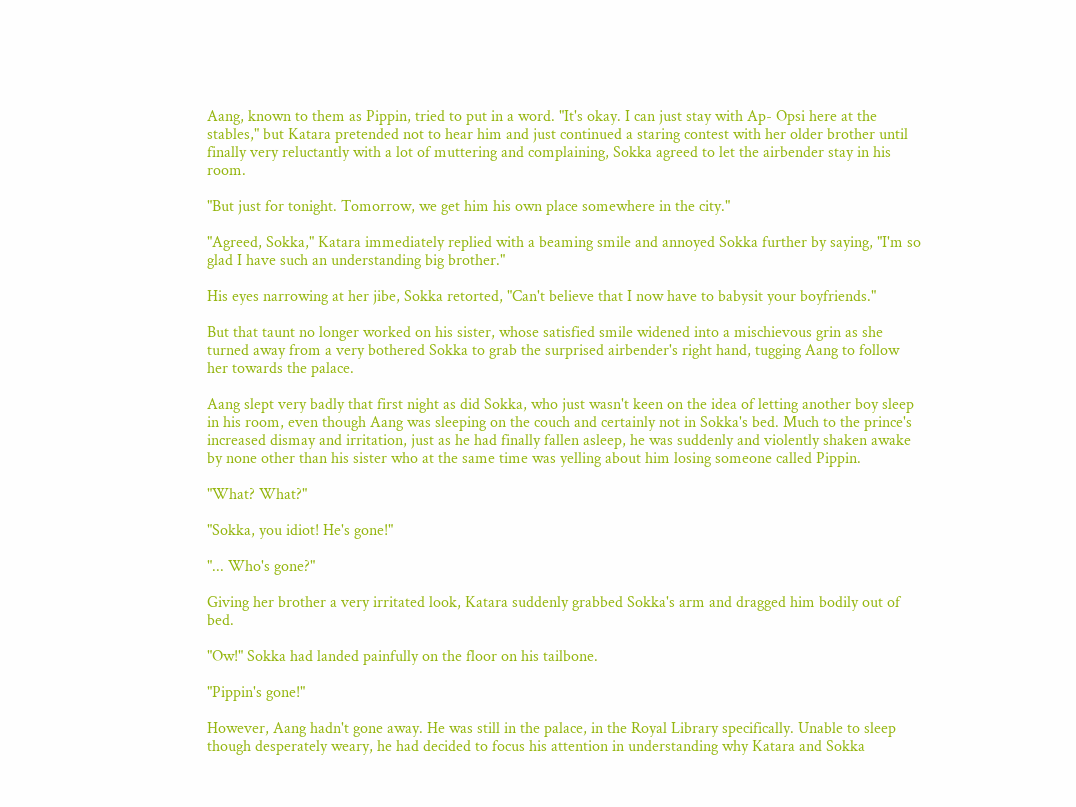Aang, known to them as Pippin, tried to put in a word. "It's okay. I can just stay with Ap- Opsi here at the stables," but Katara pretended not to hear him and just continued a staring contest with her older brother until finally very reluctantly with a lot of muttering and complaining, Sokka agreed to let the airbender stay in his room.

"But just for tonight. Tomorrow, we get him his own place somewhere in the city."

"Agreed, Sokka," Katara immediately replied with a beaming smile and annoyed Sokka further by saying, "I'm so glad I have such an understanding big brother."

His eyes narrowing at her jibe, Sokka retorted, "Can't believe that I now have to babysit your boyfriends."

But that taunt no longer worked on his sister, whose satisfied smile widened into a mischievous grin as she turned away from a very bothered Sokka to grab the surprised airbender's right hand, tugging Aang to follow her towards the palace.

Aang slept very badly that first night as did Sokka, who just wasn't keen on the idea of letting another boy sleep in his room, even though Aang was sleeping on the couch and certainly not in Sokka's bed. Much to the prince's increased dismay and irritation, just as he had finally fallen asleep, he was suddenly and violently shaken awake by none other than his sister who at the same time was yelling about him losing someone called Pippin.

"What? What?"

"Sokka, you idiot! He's gone!"

"... Who's gone?"

Giving her brother a very irritated look, Katara suddenly grabbed Sokka's arm and dragged him bodily out of bed.

"Ow!" Sokka had landed painfully on the floor on his tailbone.

"Pippin's gone!"

However, Aang hadn't gone away. He was still in the palace, in the Royal Library specifically. Unable to sleep though desperately weary, he had decided to focus his attention in understanding why Katara and Sokka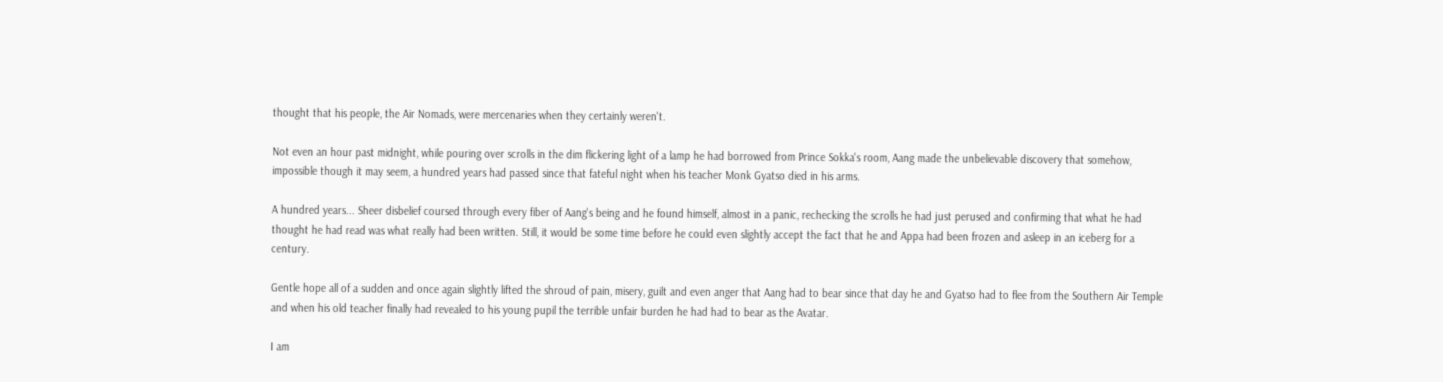thought that his people, the Air Nomads, were mercenaries when they certainly weren't.

Not even an hour past midnight, while pouring over scrolls in the dim flickering light of a lamp he had borrowed from Prince Sokka's room, Aang made the unbelievable discovery that somehow, impossible though it may seem, a hundred years had passed since that fateful night when his teacher Monk Gyatso died in his arms.

A hundred years... Sheer disbelief coursed through every fiber of Aang's being and he found himself, almost in a panic, rechecking the scrolls he had just perused and confirming that what he had thought he had read was what really had been written. Still, it would be some time before he could even slightly accept the fact that he and Appa had been frozen and asleep in an iceberg for a century.

Gentle hope all of a sudden and once again slightly lifted the shroud of pain, misery, guilt and even anger that Aang had to bear since that day he and Gyatso had to flee from the Southern Air Temple and when his old teacher finally had revealed to his young pupil the terrible unfair burden he had had to bear as the Avatar.

I am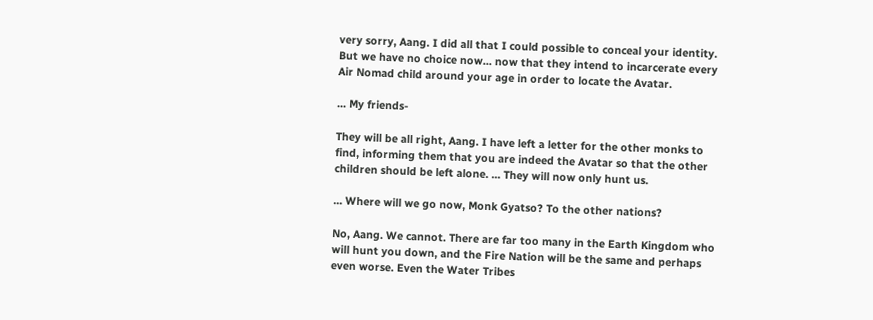very sorry, Aang. I did all that I could possible to conceal your identity. But we have no choice now... now that they intend to incarcerate every Air Nomad child around your age in order to locate the Avatar.

... My friends-

They will be all right, Aang. I have left a letter for the other monks to find, informing them that you are indeed the Avatar so that the other children should be left alone. ... They will now only hunt us.

... Where will we go now, Monk Gyatso? To the other nations?

No, Aang. We cannot. There are far too many in the Earth Kingdom who will hunt you down, and the Fire Nation will be the same and perhaps even worse. Even the Water Tribes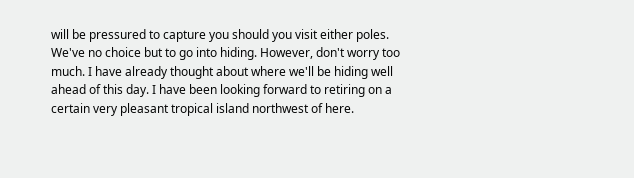will be pressured to capture you should you visit either poles. We've no choice but to go into hiding. However, don't worry too much. I have already thought about where we'll be hiding well ahead of this day. I have been looking forward to retiring on a certain very pleasant tropical island northwest of here.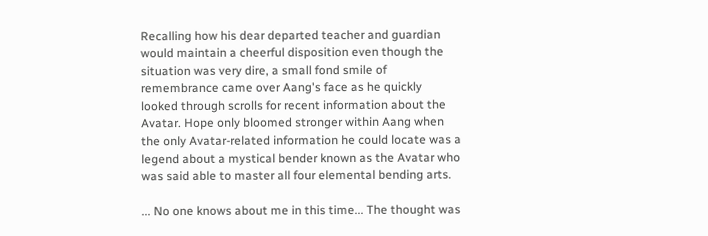Recalling how his dear departed teacher and guardian would maintain a cheerful disposition even though the situation was very dire, a small fond smile of remembrance came over Aang's face as he quickly looked through scrolls for recent information about the Avatar. Hope only bloomed stronger within Aang when the only Avatar-related information he could locate was a legend about a mystical bender known as the Avatar who was said able to master all four elemental bending arts.

... No one knows about me in this time... The thought was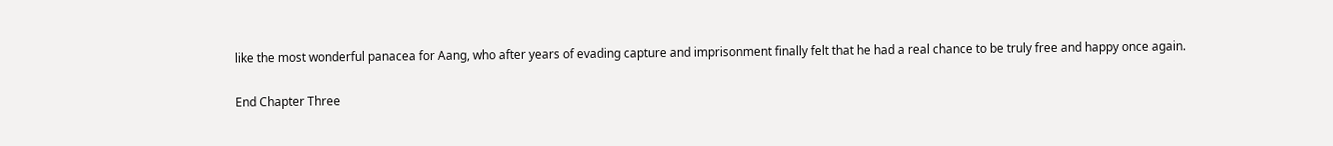like the most wonderful panacea for Aang, who after years of evading capture and imprisonment finally felt that he had a real chance to be truly free and happy once again.

End Chapter Three